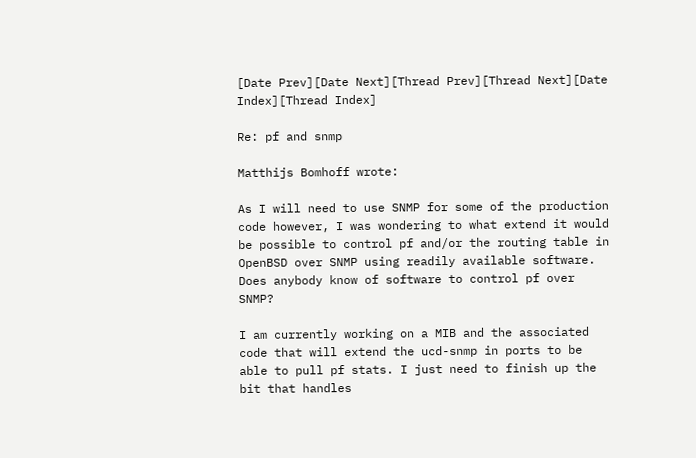[Date Prev][Date Next][Thread Prev][Thread Next][Date Index][Thread Index]

Re: pf and snmp

Matthijs Bomhoff wrote:

As I will need to use SNMP for some of the production code however, I was wondering to what extend it would be possible to control pf and/or the routing table in OpenBSD over SNMP using readily available software. Does anybody know of software to control pf over SNMP?

I am currently working on a MIB and the associated code that will extend the ucd-snmp in ports to be able to pull pf stats. I just need to finish up the bit that handles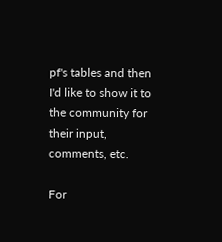pf's tables and then I'd like to show it to the community for their input, comments, etc.

For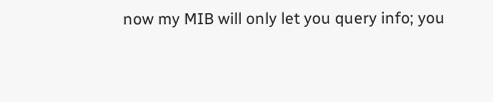now my MIB will only let you query info; you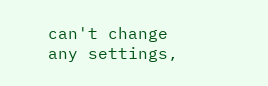can't change any settings,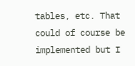tables, etc. That could of course be implemented but I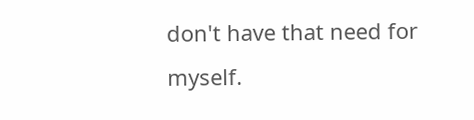don't have that need for myself.